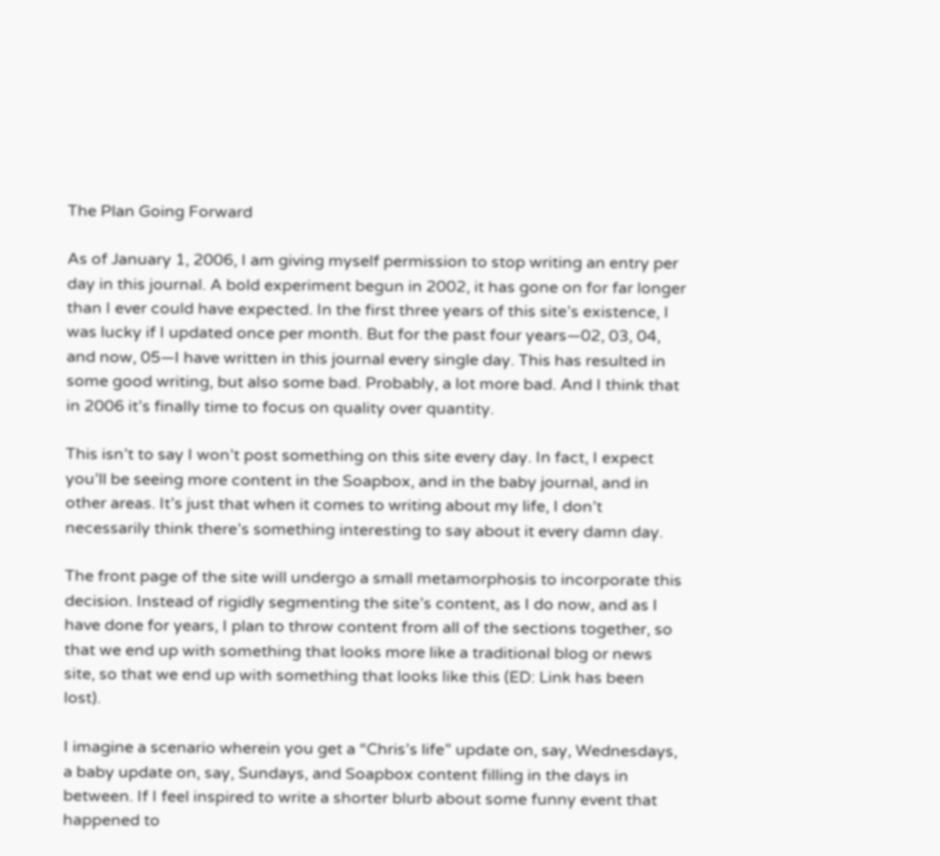The Plan Going Forward

As of January 1, 2006, I am giving myself permission to stop writing an entry per day in this journal. A bold experiment begun in 2002, it has gone on for far longer than I ever could have expected. In the first three years of this site’s existence, I was lucky if I updated once per month. But for the past four years—02, 03, 04, and now, 05—I have written in this journal every single day. This has resulted in some good writing, but also some bad. Probably, a lot more bad. And I think that in 2006 it’s finally time to focus on quality over quantity.

This isn’t to say I won’t post something on this site every day. In fact, I expect you’ll be seeing more content in the Soapbox, and in the baby journal, and in other areas. It’s just that when it comes to writing about my life, I don’t necessarily think there’s something interesting to say about it every damn day.

The front page of the site will undergo a small metamorphosis to incorporate this decision. Instead of rigidly segmenting the site’s content, as I do now, and as I have done for years, I plan to throw content from all of the sections together, so that we end up with something that looks more like a traditional blog or news site, so that we end up with something that looks like this (ED: Link has been lost).

I imagine a scenario wherein you get a “Chris’s life” update on, say, Wednesdays, a baby update on, say, Sundays, and Soapbox content filling in the days in between. If I feel inspired to write a shorter blurb about some funny event that happened to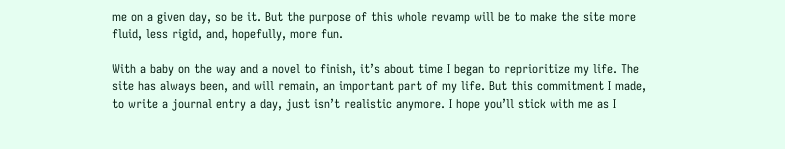me on a given day, so be it. But the purpose of this whole revamp will be to make the site more fluid, less rigid, and, hopefully, more fun.

With a baby on the way and a novel to finish, it’s about time I began to reprioritize my life. The site has always been, and will remain, an important part of my life. But this commitment I made, to write a journal entry a day, just isn’t realistic anymore. I hope you’ll stick with me as I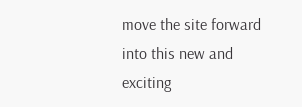move the site forward into this new and exciting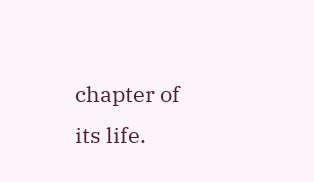chapter of its life.